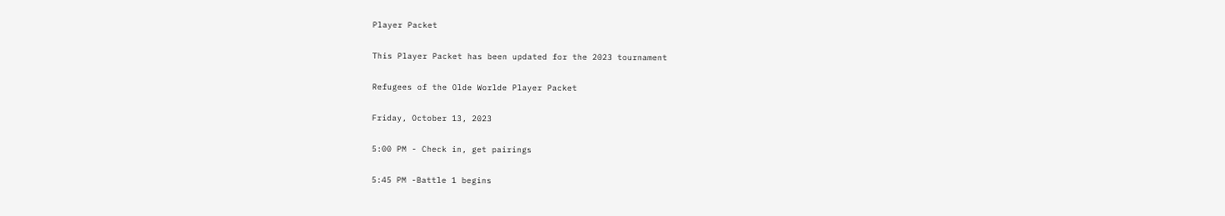Player Packet

This Player Packet has been updated for the 2023 tournament

Refugees of the Olde Worlde Player Packet

Friday, October 13, 2023

5:00 PM - Check in, get pairings

5:45 PM -Battle 1 begins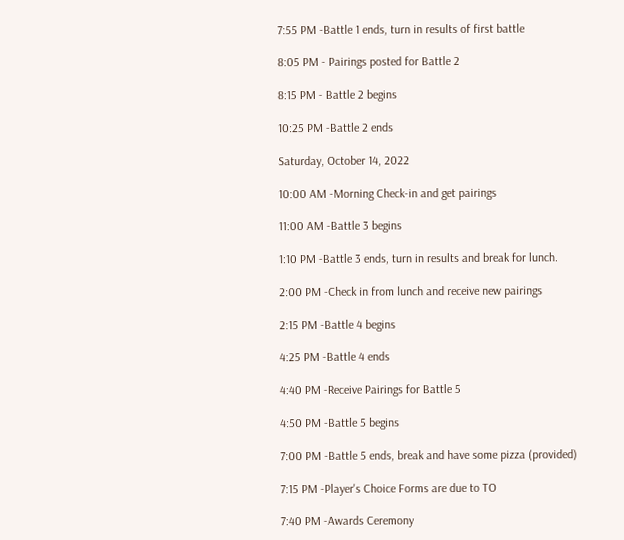7:55 PM -Battle 1 ends, turn in results of first battle

8:05 PM - Pairings posted for Battle 2

8:15 PM - Battle 2 begins

10:25 PM -Battle 2 ends

Saturday, October 14, 2022

10:00 AM -Morning Check-in and get pairings

11:00 AM -Battle 3 begins

1:10 PM -Battle 3 ends, turn in results and break for lunch.

2:00 PM -Check in from lunch and receive new pairings

2:15 PM -Battle 4 begins

4:25 PM -Battle 4 ends

4:40 PM -Receive Pairings for Battle 5

4:50 PM -Battle 5 begins

7:00 PM -Battle 5 ends, break and have some pizza (provided)

7:15 PM -Player's Choice Forms are due to TO

7:40 PM -Awards Ceremony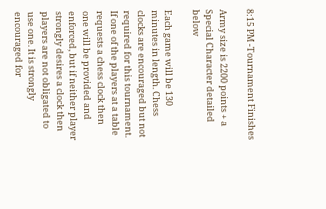8:15 PM -Tournament Finishes

Army size is 2200 points + a Special Character detailed below

Each game will be 130 minutes in length. Chess clocks are encouraged but not required for this tournament. If one of the players at a table requests a chess clock then one will be provided and enforced, but if neither player strongly desires a clock then players are not obligated to use one. It is strongly encouraged for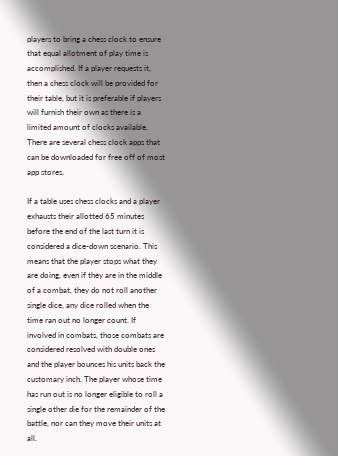players to bring a chess clock to ensure that equal allotment of play time is accomplished. If a player requests it, then a chess clock will be provided for their table, but it is preferable if players will furnish their own as there is a limited amount of clocks available. There are several chess clock apps that can be downloaded for free off of most app stores.

If a table uses chess clocks and a player exhausts their allotted 65 minutes before the end of the last turn it is considered a dice-down scenario. This means that the player stops what they are doing, even if they are in the middle of a combat, they do not roll another single dice, any dice rolled when the time ran out no longer count. If involved in combats, those combats are considered resolved with double ones and the player bounces his units back the customary inch. The player whose time has run out is no longer eligible to roll a single other die for the remainder of the battle, nor can they move their units at all.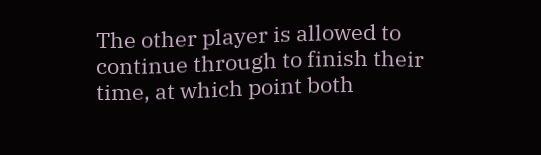The other player is allowed to continue through to finish their time, at which point both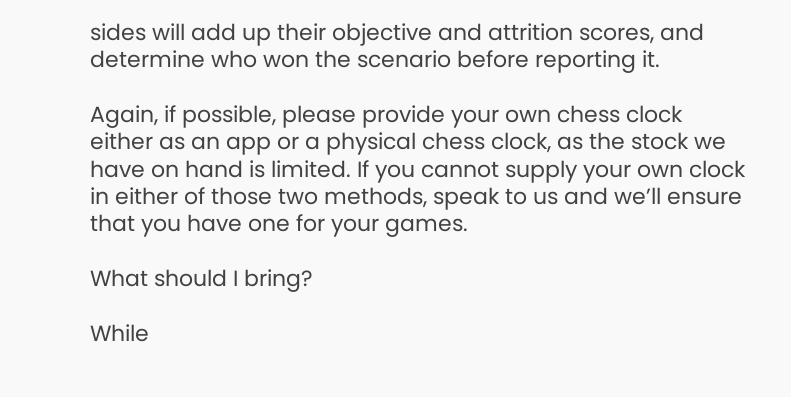sides will add up their objective and attrition scores, and determine who won the scenario before reporting it.

Again, if possible, please provide your own chess clock either as an app or a physical chess clock, as the stock we have on hand is limited. If you cannot supply your own clock in either of those two methods, speak to us and we’ll ensure that you have one for your games.

What should I bring?

While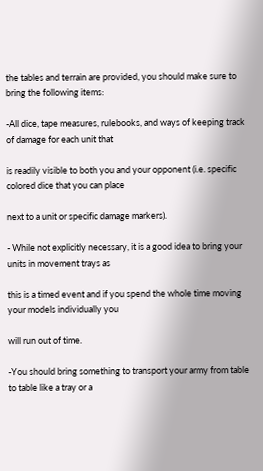the tables and terrain are provided, you should make sure to bring the following items:

-All dice, tape measures, rulebooks, and ways of keeping track of damage for each unit that

is readily visible to both you and your opponent (i.e. specific colored dice that you can place

next to a unit or specific damage markers).

- While not explicitly necessary, it is a good idea to bring your units in movement trays as

this is a timed event and if you spend the whole time moving your models individually you

will run out of time.

-You should bring something to transport your army from table to table like a tray or a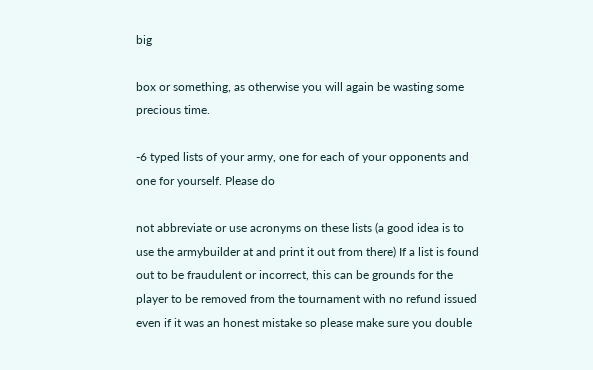big

box or something, as otherwise you will again be wasting some precious time.

-6 typed lists of your army, one for each of your opponents and one for yourself. Please do

not abbreviate or use acronyms on these lists (a good idea is to use the armybuilder at and print it out from there) If a list is found out to be fraudulent or incorrect, this can be grounds for the player to be removed from the tournament with no refund issued even if it was an honest mistake so please make sure you double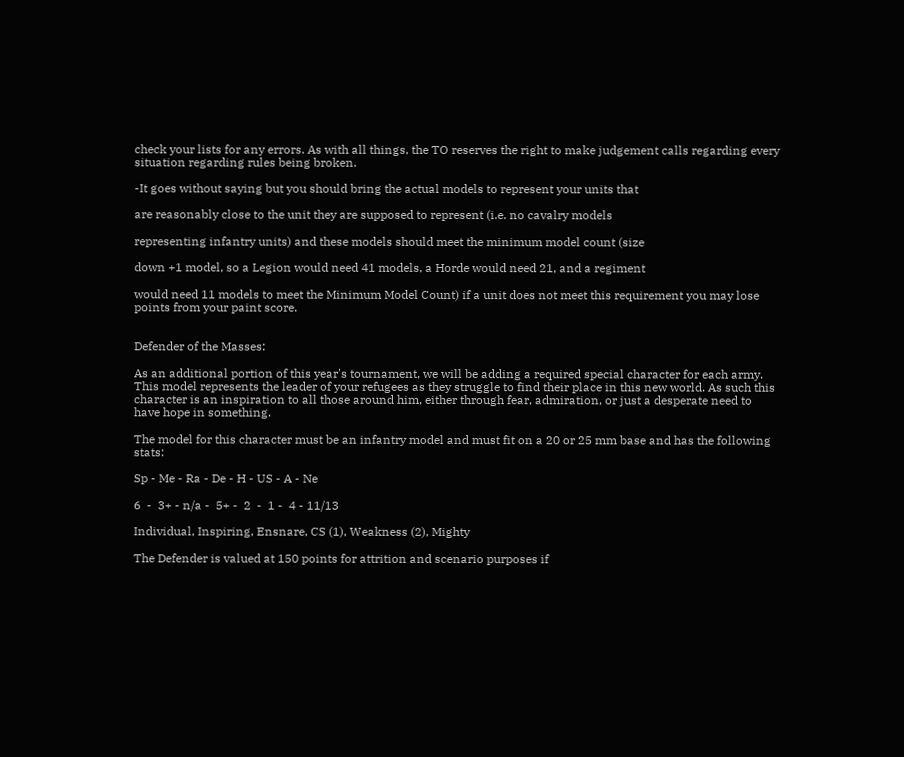check your lists for any errors. As with all things, the TO reserves the right to make judgement calls regarding every situation regarding rules being broken.

-It goes without saying but you should bring the actual models to represent your units that

are reasonably close to the unit they are supposed to represent (i.e. no cavalry models

representing infantry units) and these models should meet the minimum model count (size

down +1 model, so a Legion would need 41 models, a Horde would need 21, and a regiment

would need 11 models to meet the Minimum Model Count) if a unit does not meet this requirement you may lose points from your paint score.


Defender of the Masses:

As an additional portion of this year's tournament, we will be adding a required special character for each army. This model represents the leader of your refugees as they struggle to find their place in this new world. As such this character is an inspiration to all those around him, either through fear, admiration, or just a desperate need to have hope in something.

The model for this character must be an infantry model and must fit on a 20 or 25 mm base and has the following stats:

Sp - Me - Ra - De - H - US - A - Ne

6  -  3+ - n/a -  5+ -  2  -  1 -  4 - 11/13

Individual, Inspiring, Ensnare, CS (1), Weakness (2), Mighty

The Defender is valued at 150 points for attrition and scenario purposes if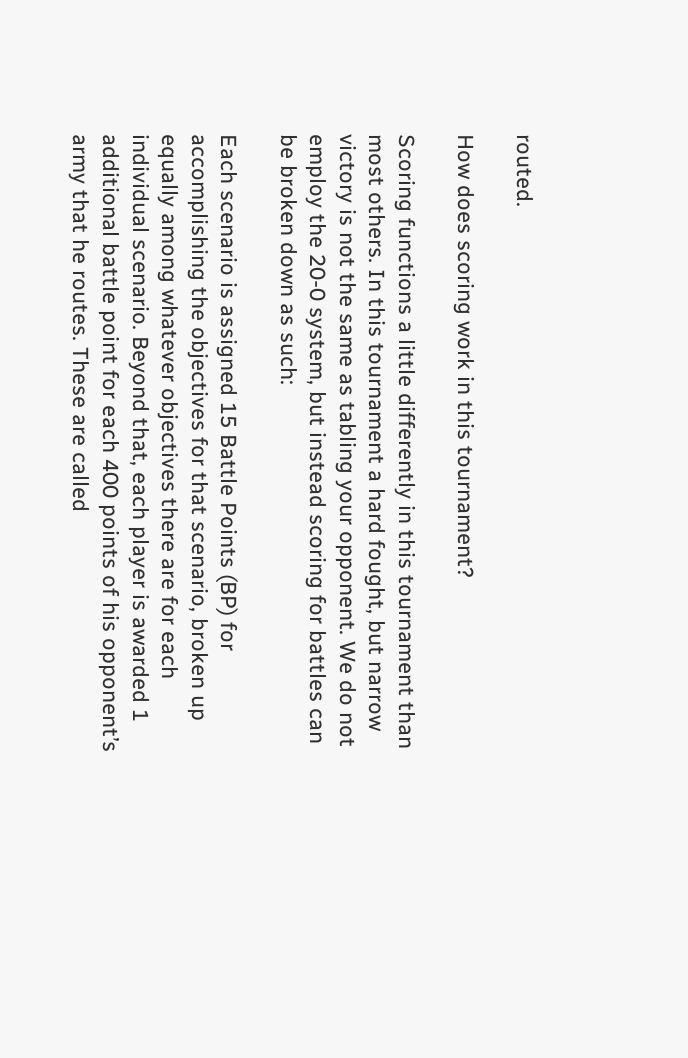routed.

How does scoring work in this tournament?

Scoring functions a little differently in this tournament than most others. In this tournament a hard fought, but narrow victory is not the same as tabling your opponent. We do not employ the 20-0 system, but instead scoring for battles can be broken down as such:

Each scenario is assigned 15 Battle Points (BP) for accomplishing the objectives for that scenario, broken up equally among whatever objectives there are for each individual scenario. Beyond that, each player is awarded 1 additional battle point for each 400 points of his opponent’s army that he routes. These are called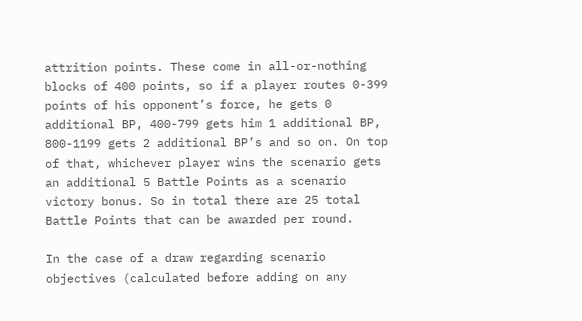attrition points. These come in all-or-nothing blocks of 400 points, so if a player routes 0-399 points of his opponent’s force, he gets 0 additional BP, 400-799 gets him 1 additional BP, 800-1199 gets 2 additional BP’s and so on. On top of that, whichever player wins the scenario gets an additional 5 Battle Points as a scenario victory bonus. So in total there are 25 total Battle Points that can be awarded per round.

In the case of a draw regarding scenario objectives (calculated before adding on any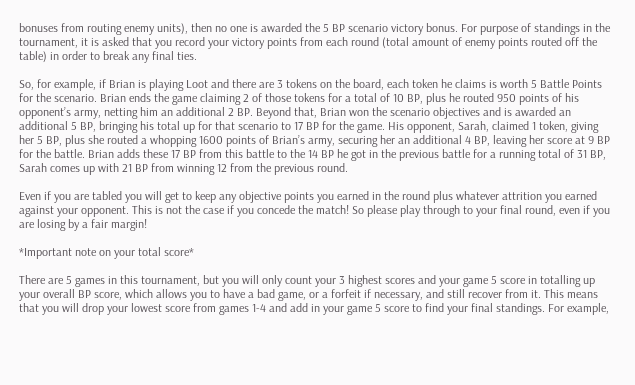bonuses from routing enemy units), then no one is awarded the 5 BP scenario victory bonus. For purpose of standings in the tournament, it is asked that you record your victory points from each round (total amount of enemy points routed off the table) in order to break any final ties.

So, for example, if Brian is playing Loot and there are 3 tokens on the board, each token he claims is worth 5 Battle Points for the scenario. Brian ends the game claiming 2 of those tokens for a total of 10 BP, plus he routed 950 points of his opponent’s army, netting him an additional 2 BP. Beyond that, Brian won the scenario objectives and is awarded an additional 5 BP, bringing his total up for that scenario to 17 BP for the game. His opponent, Sarah, claimed 1 token, giving her 5 BP, plus she routed a whopping 1600 points of Brian’s army, securing her an additional 4 BP, leaving her score at 9 BP for the battle. Brian adds these 17 BP from this battle to the 14 BP he got in the previous battle for a running total of 31 BP, Sarah comes up with 21 BP from winning 12 from the previous round.

Even if you are tabled you will get to keep any objective points you earned in the round plus whatever attrition you earned against your opponent. This is not the case if you concede the match! So please play through to your final round, even if you are losing by a fair margin!

*Important note on your total score*

There are 5 games in this tournament, but you will only count your 3 highest scores and your game 5 score in totalling up your overall BP score, which allows you to have a bad game, or a forfeit if necessary, and still recover from it. This means that you will drop your lowest score from games 1-4 and add in your game 5 score to find your final standings. For example,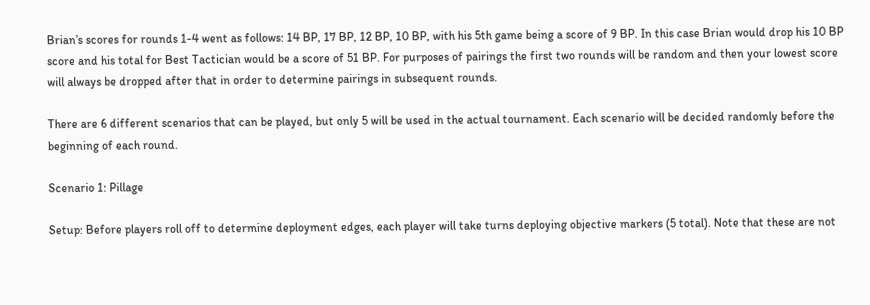Brian’s scores for rounds 1-4 went as follows: 14 BP, 17 BP, 12 BP, 10 BP, with his 5th game being a score of 9 BP. In this case Brian would drop his 10 BP score and his total for Best Tactician would be a score of 51 BP. For purposes of pairings the first two rounds will be random and then your lowest score will always be dropped after that in order to determine pairings in subsequent rounds.

There are 6 different scenarios that can be played, but only 5 will be used in the actual tournament. Each scenario will be decided randomly before the beginning of each round.

Scenario 1: Pillage

Setup: Before players roll off to determine deployment edges, each player will take turns deploying objective markers (5 total). Note that these are not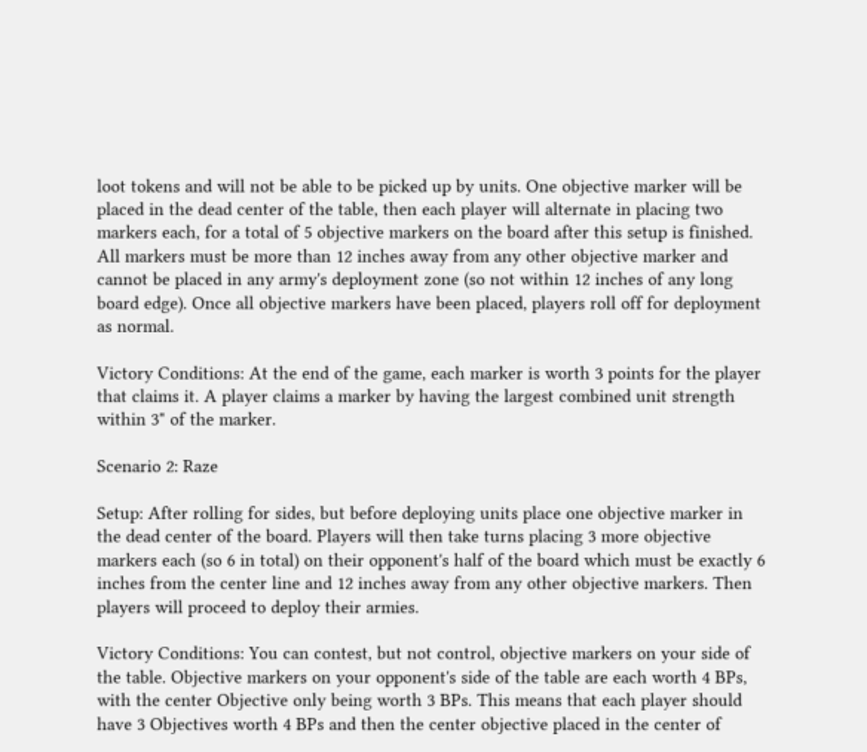loot tokens and will not be able to be picked up by units. One objective marker will be placed in the dead center of the table, then each player will alternate in placing two markers each, for a total of 5 objective markers on the board after this setup is finished. All markers must be more than 12 inches away from any other objective marker and cannot be placed in any army's deployment zone (so not within 12 inches of any long board edge). Once all objective markers have been placed, players roll off for deployment as normal.

Victory Conditions: At the end of the game, each marker is worth 3 points for the player that claims it. A player claims a marker by having the largest combined unit strength within 3" of the marker.

Scenario 2: Raze

Setup: After rolling for sides, but before deploying units place one objective marker in the dead center of the board. Players will then take turns placing 3 more objective markers each (so 6 in total) on their opponent's half of the board which must be exactly 6 inches from the center line and 12 inches away from any other objective markers. Then players will proceed to deploy their armies.

Victory Conditions: You can contest, but not control, objective markers on your side of the table. Objective markers on your opponent's side of the table are each worth 4 BPs, with the center Objective only being worth 3 BPs. This means that each player should have 3 Objectives worth 4 BPs and then the center objective placed in the center of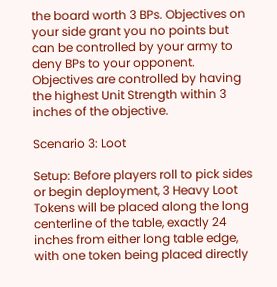the board worth 3 BPs. Objectives on your side grant you no points but can be controlled by your army to deny BPs to your opponent. Objectives are controlled by having the highest Unit Strength within 3 inches of the objective.

Scenario 3: Loot

Setup: Before players roll to pick sides or begin deployment, 3 Heavy Loot Tokens will be placed along the long centerline of the table, exactly 24 inches from either long table edge, with one token being placed directly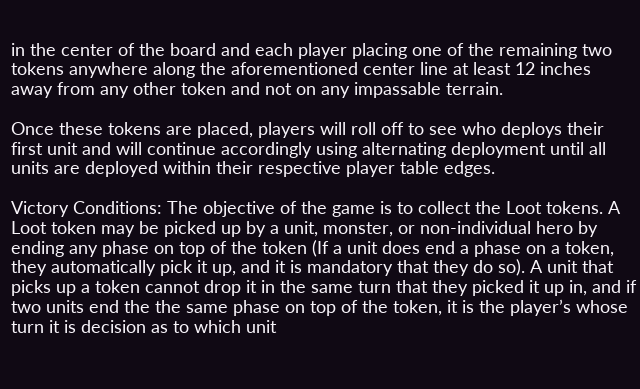in the center of the board and each player placing one of the remaining two tokens anywhere along the aforementioned center line at least 12 inches away from any other token and not on any impassable terrain.

Once these tokens are placed, players will roll off to see who deploys their first unit and will continue accordingly using alternating deployment until all units are deployed within their respective player table edges.

Victory Conditions: The objective of the game is to collect the Loot tokens. A Loot token may be picked up by a unit, monster, or non-individual hero by ending any phase on top of the token (If a unit does end a phase on a token, they automatically pick it up, and it is mandatory that they do so). A unit that picks up a token cannot drop it in the same turn that they picked it up in, and if two units end the the same phase on top of the token, it is the player’s whose turn it is decision as to which unit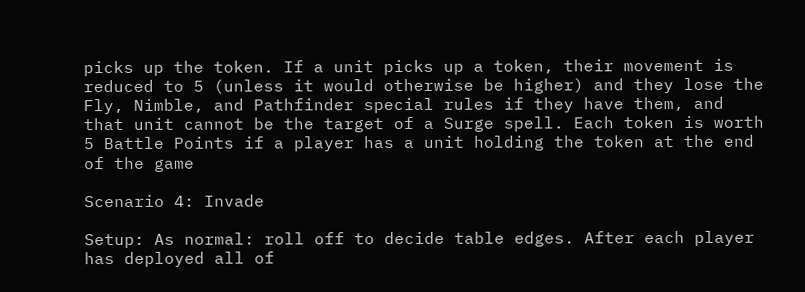picks up the token. If a unit picks up a token, their movement is reduced to 5 (unless it would otherwise be higher) and they lose the Fly, Nimble, and Pathfinder special rules if they have them, and that unit cannot be the target of a Surge spell. Each token is worth 5 Battle Points if a player has a unit holding the token at the end of the game

Scenario 4: Invade

Setup: As normal: roll off to decide table edges. After each player has deployed all of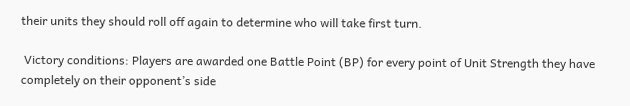their units they should roll off again to determine who will take first turn.

 Victory conditions: Players are awarded one Battle Point (BP) for every point of Unit Strength they have completely on their opponent’s side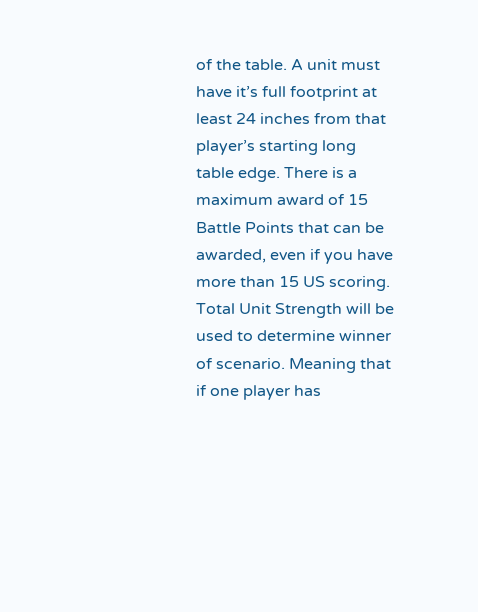of the table. A unit must have it’s full footprint at least 24 inches from that player’s starting long table edge. There is a maximum award of 15 Battle Points that can be awarded, even if you have more than 15 US scoring. Total Unit Strength will be used to determine winner of scenario. Meaning that if one player has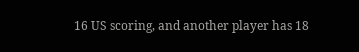16 US scoring, and another player has 18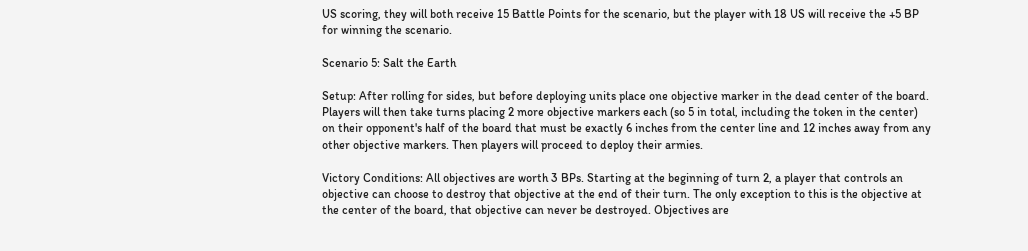US scoring, they will both receive 15 Battle Points for the scenario, but the player with 18 US will receive the +5 BP for winning the scenario.

Scenario 5: Salt the Earth

Setup: After rolling for sides, but before deploying units place one objective marker in the dead center of the board. Players will then take turns placing 2 more objective markers each (so 5 in total, including the token in the center) on their opponent's half of the board that must be exactly 6 inches from the center line and 12 inches away from any other objective markers. Then players will proceed to deploy their armies.

Victory Conditions: All objectives are worth 3 BPs. Starting at the beginning of turn 2, a player that controls an objective can choose to destroy that objective at the end of their turn. The only exception to this is the objective at the center of the board, that objective can never be destroyed. Objectives are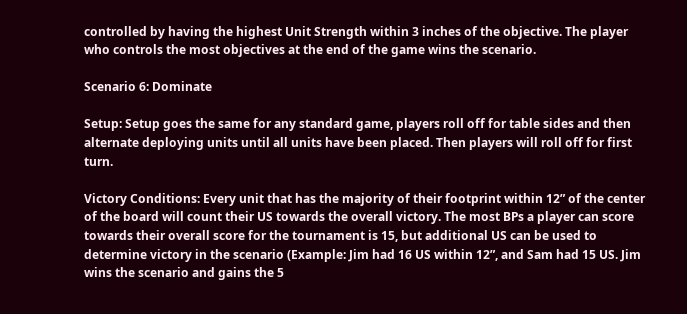controlled by having the highest Unit Strength within 3 inches of the objective. The player who controls the most objectives at the end of the game wins the scenario.

Scenario 6: Dominate

Setup: Setup goes the same for any standard game, players roll off for table sides and then alternate deploying units until all units have been placed. Then players will roll off for first turn.

Victory Conditions: Every unit that has the majority of their footprint within 12” of the center of the board will count their US towards the overall victory. The most BPs a player can score towards their overall score for the tournament is 15, but additional US can be used to determine victory in the scenario (Example: Jim had 16 US within 12”, and Sam had 15 US. Jim wins the scenario and gains the 5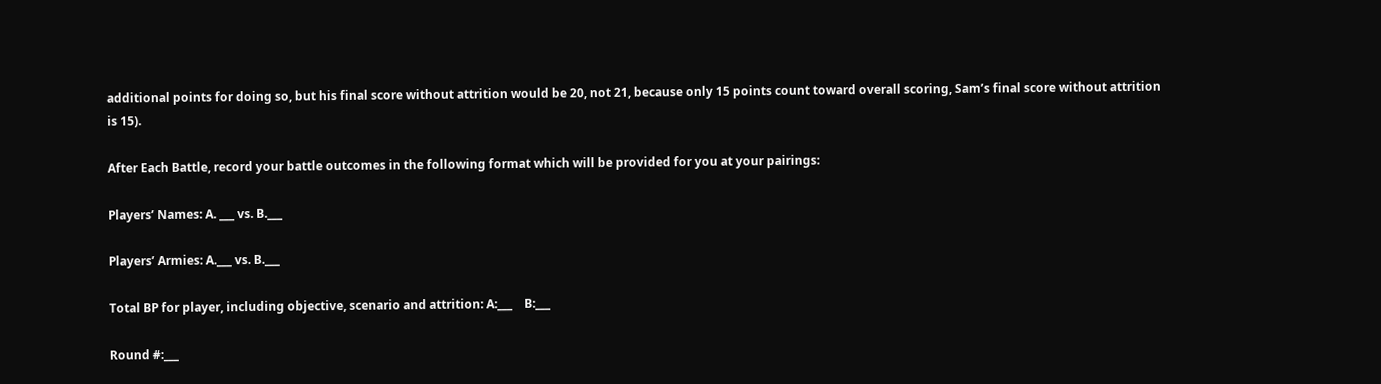additional points for doing so, but his final score without attrition would be 20, not 21, because only 15 points count toward overall scoring, Sam’s final score without attrition is 15).

After Each Battle, record your battle outcomes in the following format which will be provided for you at your pairings:

Players’ Names: A. ___ vs. B.___

Players’ Armies: A.___ vs. B.___

Total BP for player, including objective, scenario and attrition: A:___    B:___

Round #:___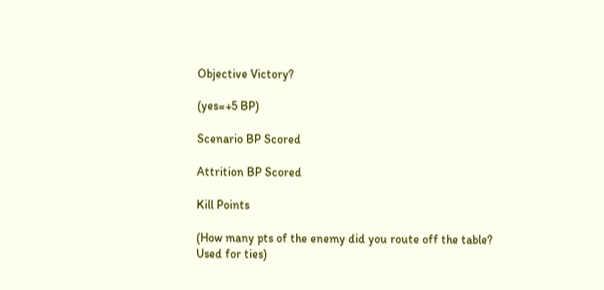Objective Victory?

(yes=+5 BP)

Scenario BP Scored

Attrition BP Scored

Kill Points

(How many pts of the enemy did you route off the table? Used for ties)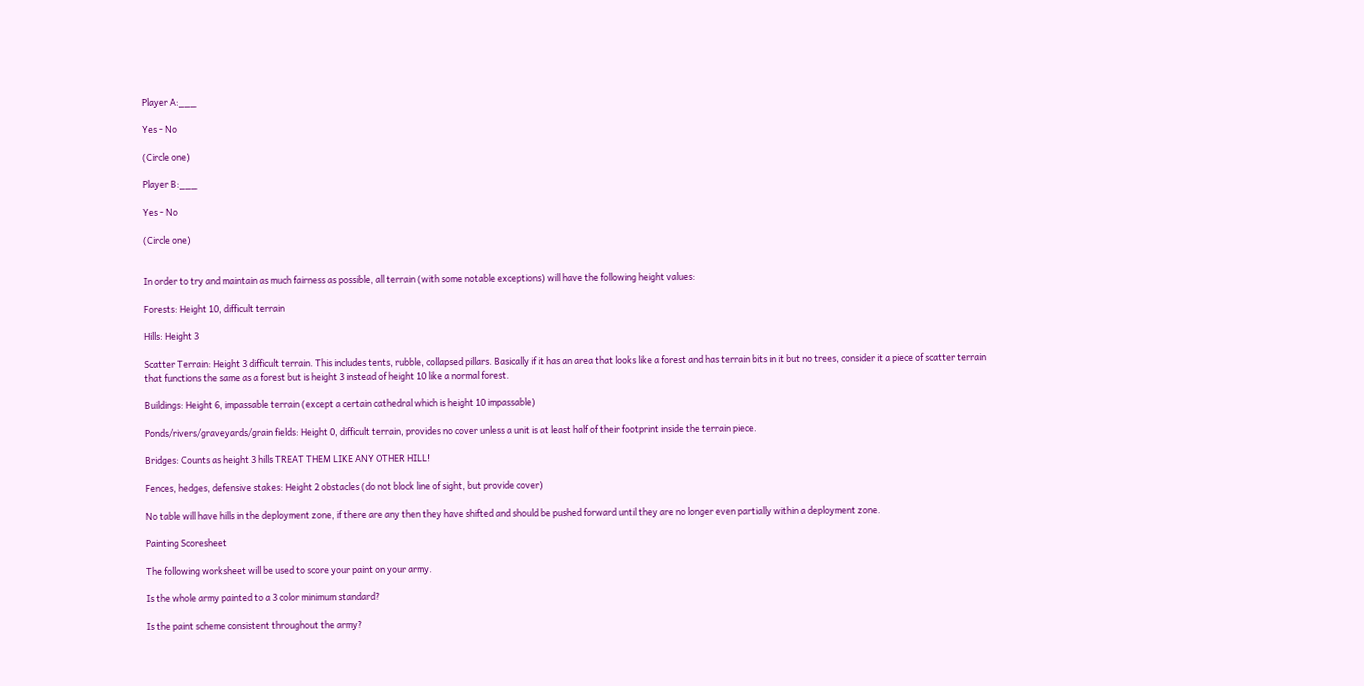Player A:___

Yes - No

(Circle one)

Player B:___

Yes - No

(Circle one)


In order to try and maintain as much fairness as possible, all terrain (with some notable exceptions) will have the following height values:

Forests: Height 10, difficult terrain

Hills: Height 3

Scatter Terrain: Height 3 difficult terrain. This includes tents, rubble, collapsed pillars. Basically if it has an area that looks like a forest and has terrain bits in it but no trees, consider it a piece of scatter terrain that functions the same as a forest but is height 3 instead of height 10 like a normal forest.

Buildings: Height 6, impassable terrain (except a certain cathedral which is height 10 impassable)

Ponds/rivers/graveyards/grain fields: Height 0, difficult terrain, provides no cover unless a unit is at least half of their footprint inside the terrain piece.

Bridges: Counts as height 3 hills TREAT THEM LIKE ANY OTHER HILL!

Fences, hedges, defensive stakes: Height 2 obstacles (do not block line of sight, but provide cover)

No table will have hills in the deployment zone, if there are any then they have shifted and should be pushed forward until they are no longer even partially within a deployment zone.

Painting Scoresheet

The following worksheet will be used to score your paint on your army.

Is the whole army painted to a 3 color minimum standard?

Is the paint scheme consistent throughout the army?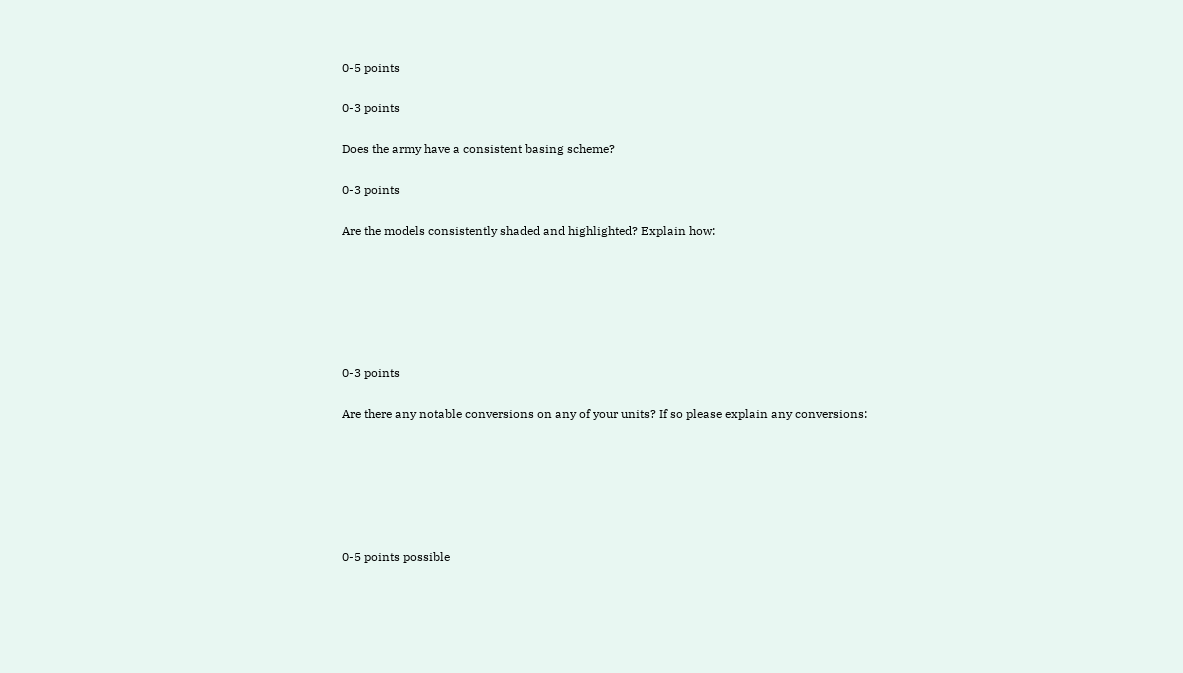0-5 points

0-3 points

Does the army have a consistent basing scheme?

0-3 points

Are the models consistently shaded and highlighted? Explain how:






0-3 points

Are there any notable conversions on any of your units? If so please explain any conversions:






0-5 points possible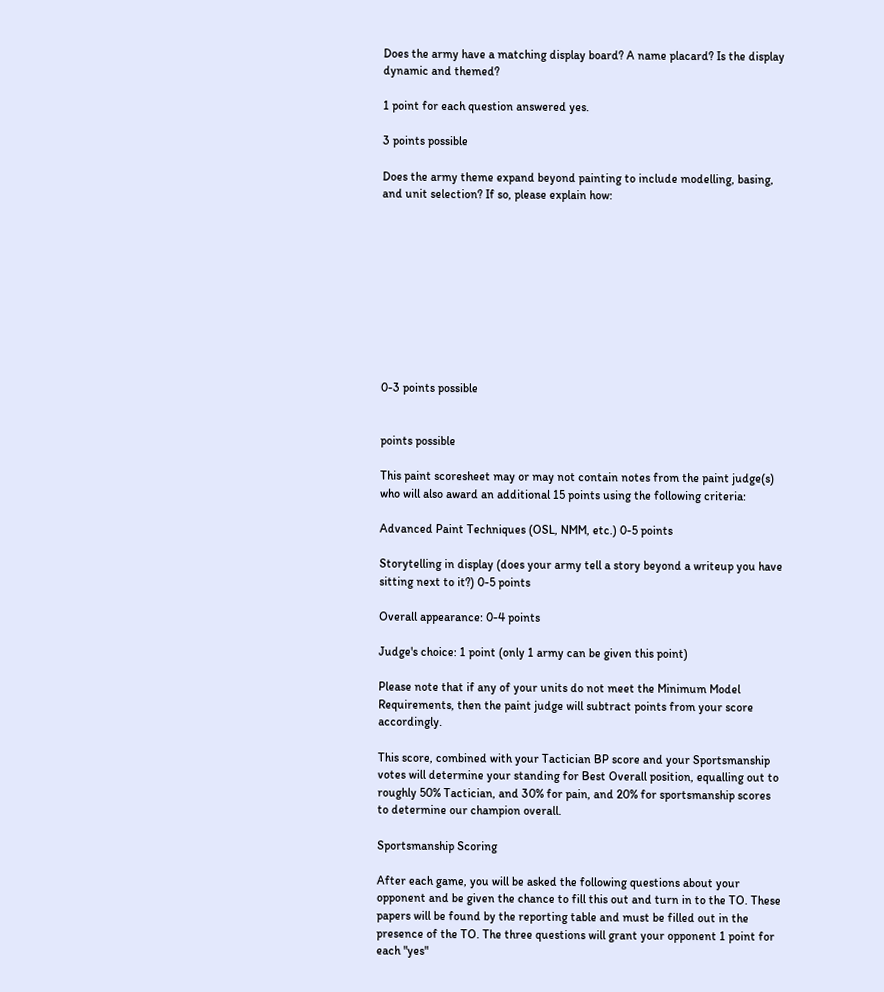Does the army have a matching display board? A name placard? Is the display dynamic and themed?

1 point for each question answered yes.

3 points possible

Does the army theme expand beyond painting to include modelling, basing, and unit selection? If so, please explain how:










0-3 points possible


points possible

This paint scoresheet may or may not contain notes from the paint judge(s) who will also award an additional 15 points using the following criteria:

Advanced Paint Techniques (OSL, NMM, etc.) 0-5 points

Storytelling in display (does your army tell a story beyond a writeup you have sitting next to it?) 0-5 points

Overall appearance: 0-4 points

Judge's choice: 1 point (only 1 army can be given this point)

Please note that if any of your units do not meet the Minimum Model Requirements, then the paint judge will subtract points from your score accordingly.

This score, combined with your Tactician BP score and your Sportsmanship votes will determine your standing for Best Overall position, equalling out to roughly 50% Tactician, and 30% for pain, and 20% for sportsmanship scores to determine our champion overall.

Sportsmanship Scoring

After each game, you will be asked the following questions about your opponent and be given the chance to fill this out and turn in to the TO. These papers will be found by the reporting table and must be filled out in the presence of the TO. The three questions will grant your opponent 1 point for each "yes"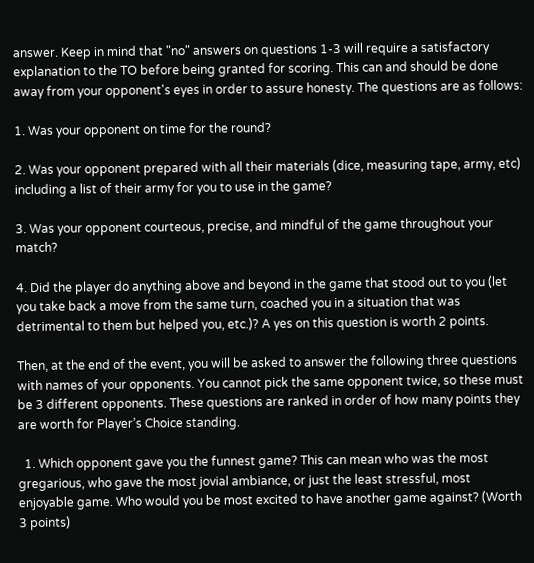answer. Keep in mind that "no" answers on questions 1-3 will require a satisfactory explanation to the TO before being granted for scoring. This can and should be done away from your opponent's eyes in order to assure honesty. The questions are as follows:

1. Was your opponent on time for the round?

2. Was your opponent prepared with all their materials (dice, measuring tape, army, etc) including a list of their army for you to use in the game?

3. Was your opponent courteous, precise, and mindful of the game throughout your match?

4. Did the player do anything above and beyond in the game that stood out to you (let you take back a move from the same turn, coached you in a situation that was detrimental to them but helped you, etc.)? A yes on this question is worth 2 points.

Then, at the end of the event, you will be asked to answer the following three questions with names of your opponents. You cannot pick the same opponent twice, so these must be 3 different opponents. These questions are ranked in order of how many points they are worth for Player’s Choice standing.

  1. Which opponent gave you the funnest game? This can mean who was the most gregarious, who gave the most jovial ambiance, or just the least stressful, most enjoyable game. Who would you be most excited to have another game against? (Worth 3 points)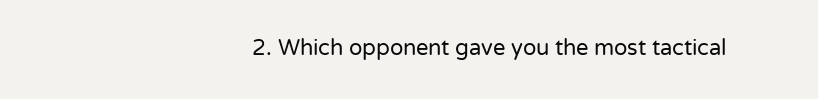2. Which opponent gave you the most tactical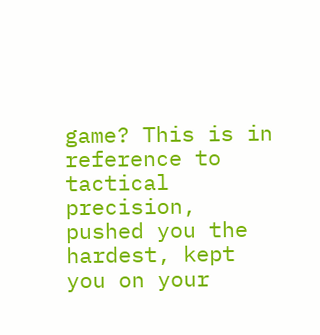game? This is in reference to tactical precision, pushed you the hardest, kept you on your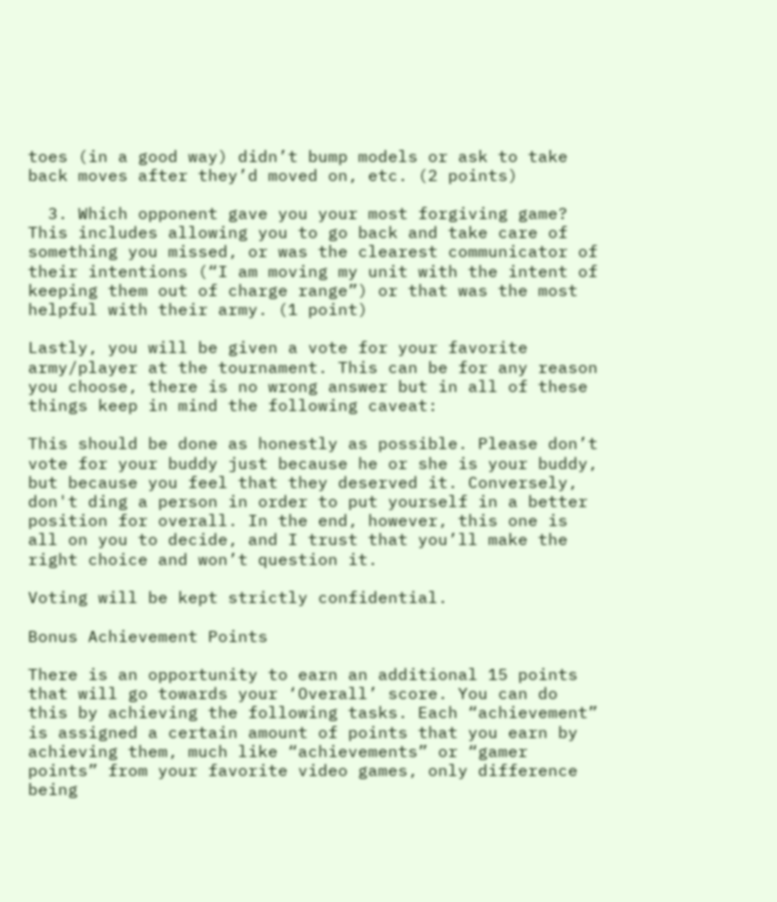toes (in a good way) didn’t bump models or ask to take back moves after they’d moved on, etc. (2 points)

  3. Which opponent gave you your most forgiving game? This includes allowing you to go back and take care of something you missed, or was the clearest communicator of their intentions (“I am moving my unit with the intent of keeping them out of charge range”) or that was the most helpful with their army. (1 point)

Lastly, you will be given a vote for your favorite army/player at the tournament. This can be for any reason you choose, there is no wrong answer but in all of these things keep in mind the following caveat:

This should be done as honestly as possible. Please don’t vote for your buddy just because he or she is your buddy, but because you feel that they deserved it. Conversely, don't ding a person in order to put yourself in a better position for overall. In the end, however, this one is all on you to decide, and I trust that you’ll make the right choice and won’t question it.

Voting will be kept strictly confidential.

Bonus Achievement Points

There is an opportunity to earn an additional 15 points that will go towards your ‘Overall’ score. You can do this by achieving the following tasks. Each “achievement” is assigned a certain amount of points that you earn by achieving them, much like “achievements” or “gamer points” from your favorite video games, only difference being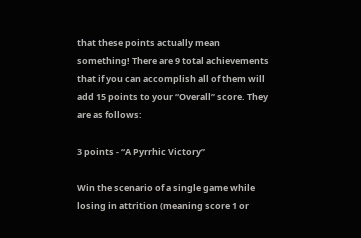that these points actually mean something! There are 9 total achievements that if you can accomplish all of them will add 15 points to your “Overall” score. They are as follows:

3 points - “A Pyrrhic Victory”

Win the scenario of a single game while losing in attrition (meaning score 1 or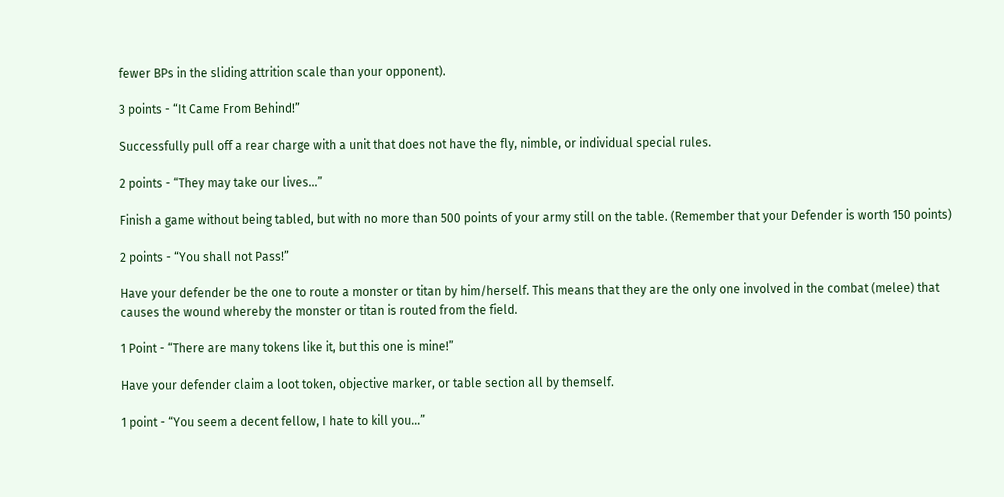fewer BPs in the sliding attrition scale than your opponent).

3 points - “It Came From Behind!”

Successfully pull off a rear charge with a unit that does not have the fly, nimble, or individual special rules.

2 points - “They may take our lives…”

Finish a game without being tabled, but with no more than 500 points of your army still on the table. (Remember that your Defender is worth 150 points)

2 points - “You shall not Pass!”

Have your defender be the one to route a monster or titan by him/herself. This means that they are the only one involved in the combat (melee) that causes the wound whereby the monster or titan is routed from the field.

1 Point - “There are many tokens like it, but this one is mine!”

Have your defender claim a loot token, objective marker, or table section all by themself.

1 point - “You seem a decent fellow, I hate to kill you…”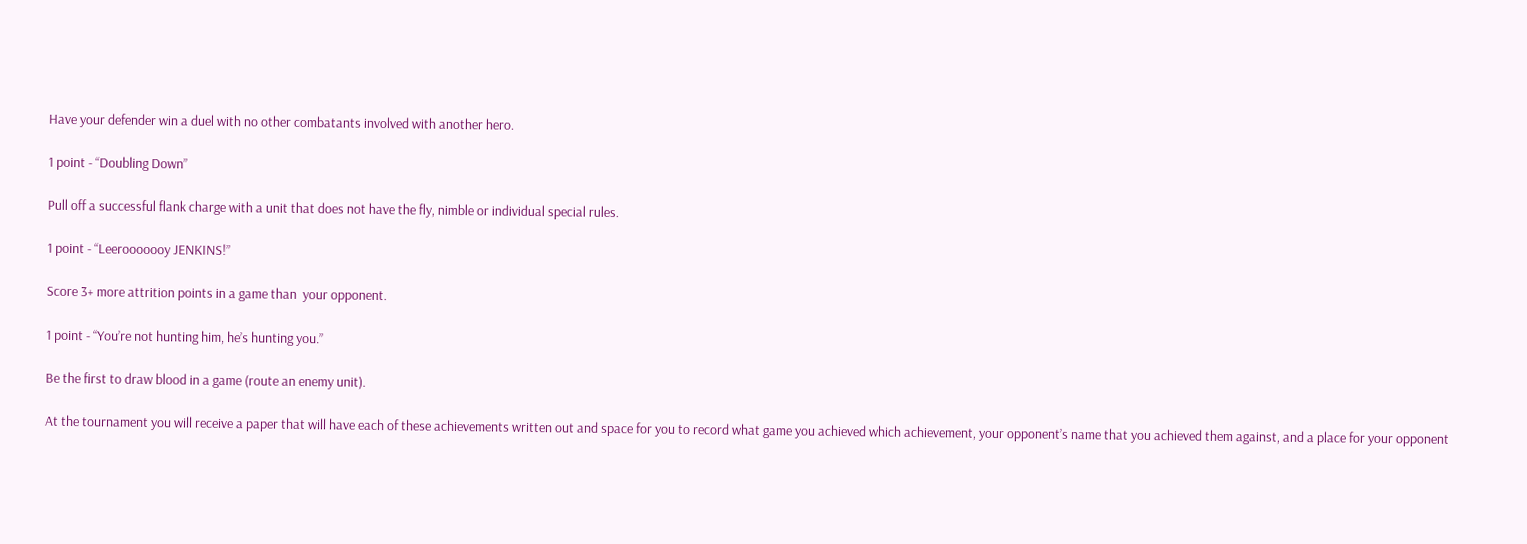Have your defender win a duel with no other combatants involved with another hero.

1 point - “Doubling Down”

Pull off a successful flank charge with a unit that does not have the fly, nimble or individual special rules.

1 point - “Leerooooooy JENKINS!”

Score 3+ more attrition points in a game than  your opponent.

1 point - “You’re not hunting him, he’s hunting you.”

Be the first to draw blood in a game (route an enemy unit).

At the tournament you will receive a paper that will have each of these achievements written out and space for you to record what game you achieved which achievement, your opponent’s name that you achieved them against, and a place for your opponent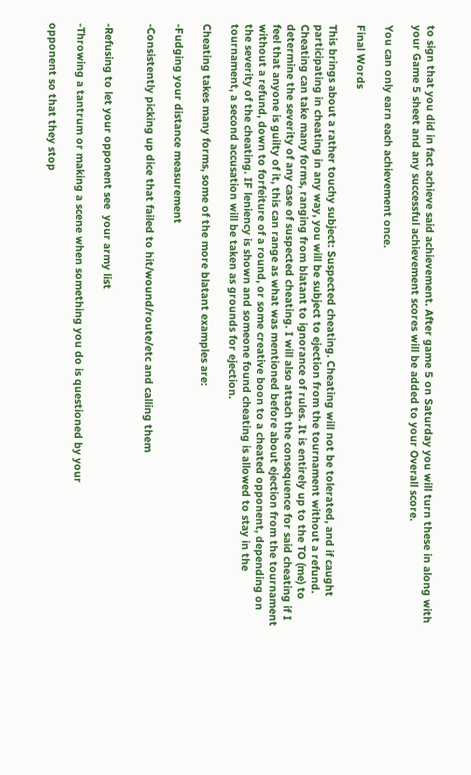to sign that you did in fact achieve said achievement. After game 5 on Saturday you will turn these in along with your Game 5 sheet and any successful achievement scores will be added to your Overall score.

You can only earn each achievement once.

Final Words

This brings about a rather touchy subject: Suspected cheating. Cheating will not be tolerated, and if caught participating in cheating in any way, you will be subject to ejection from the tournament without a refund. Cheating can take many forms, ranging from blatant to ignorance of rules. It is entirely up to the TO (me) to determine the severity of any case of suspected cheating. I will also attach the consequence for said cheating if I feel that anyone is guilty of it, this can range as what was mentioned before about ejection from the tournament without a refund, down to forfeiture of a round, or some creative boon to a cheated opponent, depending on the severity of the cheating. IF leniency is shown and someone found cheating is allowed to stay in the tournament, a second accusation will be taken as grounds for ejection.

Cheating takes many forms, some of the more blatant examples are:

-Fudging your distance measurement

-Consistently picking up dice that failed to hit/wound/route/etc and calling them


-Refusing to let your opponent see  your army list

-Throwing a tantrum or making a scene when something you do is questioned by your

opponent so that they stop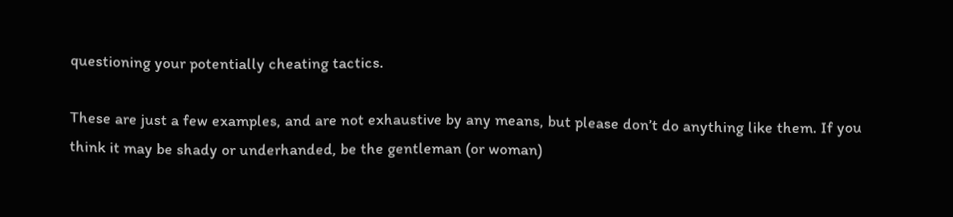questioning your potentially cheating tactics.

These are just a few examples, and are not exhaustive by any means, but please don’t do anything like them. If you think it may be shady or underhanded, be the gentleman (or woman)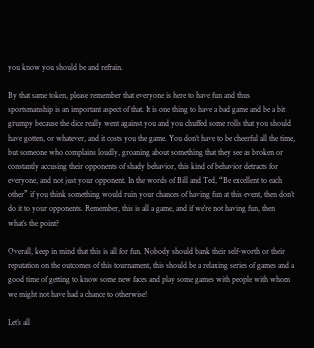you know you should be and refrain.

By that same token, please remember that everyone is here to have fun and thus sportsmanship is an important aspect of that. It is one thing to have a bad game and be a bit grumpy because the dice really went against you and you chuffed some rolls that you should have gotten, or whatever, and it costs you the game. You don’t have to be cheerful all the time, but someone who complains loudly, groaning about something that they see as broken or constantly accusing their opponents of shady behavior, this kind of behavior detracts for everyone, and not just your opponent. In the words of Bill and Ted, “Be excellent to each other” if you think something would ruin your chances of having fun at this event, then don’t do it to your opponents. Remember, this is all a game, and if we’re not having fun, then what’s the point?

Overall, keep in mind that this is all for fun. Nobody should bank their self-worth or their reputation on the outcomes of this tournament, this should be a relaxing series of games and a good time of getting to know some new faces and play some games with people with whom we might not have had a chance to otherwise!

Let’s all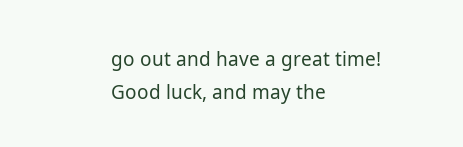go out and have a great time! Good luck, and may the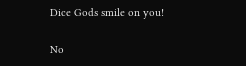Dice Gods smile on you!

No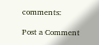comments:

Post a Comment